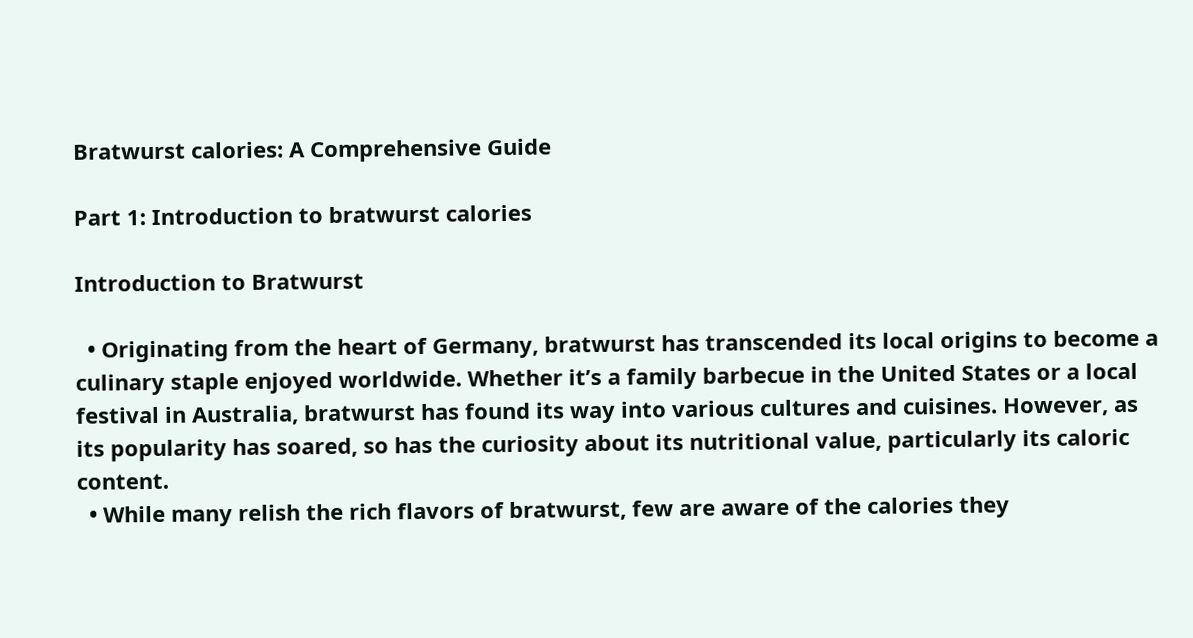Bratwurst calories: A Comprehensive Guide

Part 1: Introduction to bratwurst calories

Introduction to Bratwurst

  • Originating from the heart of Germany, bratwurst has transcended its local origins to become a culinary staple enjoyed worldwide. Whether it’s a family barbecue in the United States or a local festival in Australia, bratwurst has found its way into various cultures and cuisines. However, as its popularity has soared, so has the curiosity about its nutritional value, particularly its caloric content.
  • While many relish the rich flavors of bratwurst, few are aware of the calories they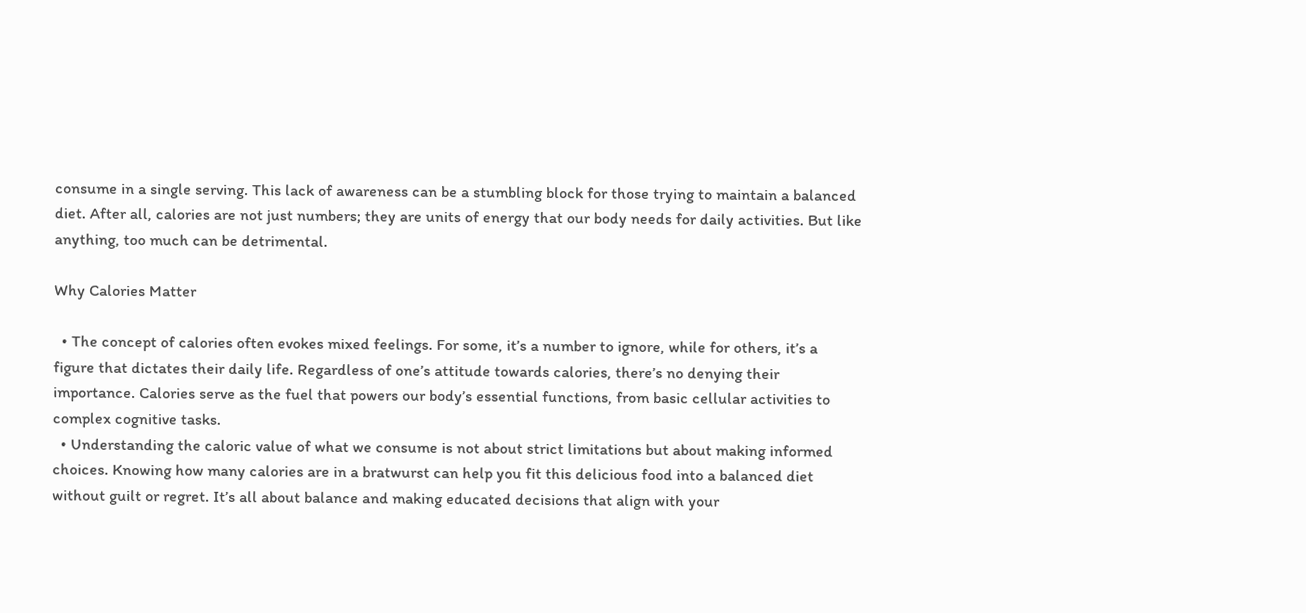consume in a single serving. This lack of awareness can be a stumbling block for those trying to maintain a balanced diet. After all, calories are not just numbers; they are units of energy that our body needs for daily activities. But like anything, too much can be detrimental.

Why Calories Matter

  • The concept of calories often evokes mixed feelings. For some, it’s a number to ignore, while for others, it’s a figure that dictates their daily life. Regardless of one’s attitude towards calories, there’s no denying their importance. Calories serve as the fuel that powers our body’s essential functions, from basic cellular activities to complex cognitive tasks.
  • Understanding the caloric value of what we consume is not about strict limitations but about making informed choices. Knowing how many calories are in a bratwurst can help you fit this delicious food into a balanced diet without guilt or regret. It’s all about balance and making educated decisions that align with your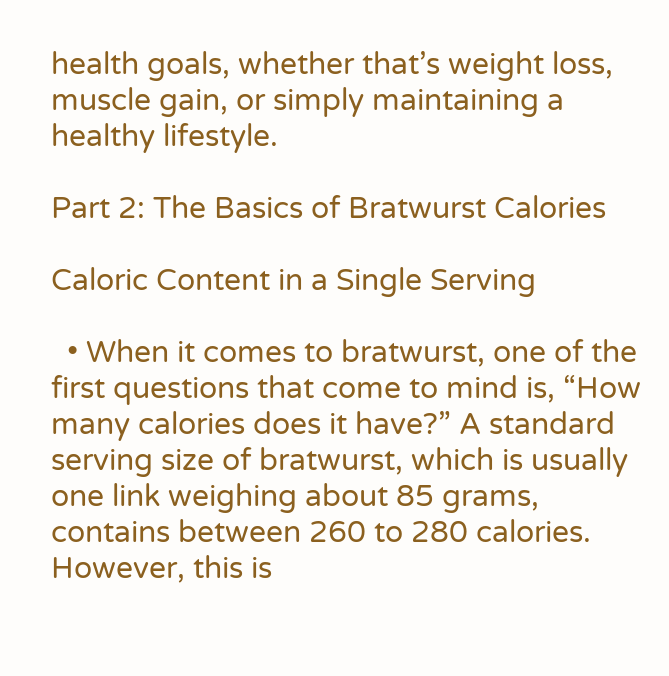health goals, whether that’s weight loss, muscle gain, or simply maintaining a healthy lifestyle.

Part 2: The Basics of Bratwurst Calories

Caloric Content in a Single Serving

  • When it comes to bratwurst, one of the first questions that come to mind is, “How many calories does it have?” A standard serving size of bratwurst, which is usually one link weighing about 85 grams, contains between 260 to 280 calories. However, this is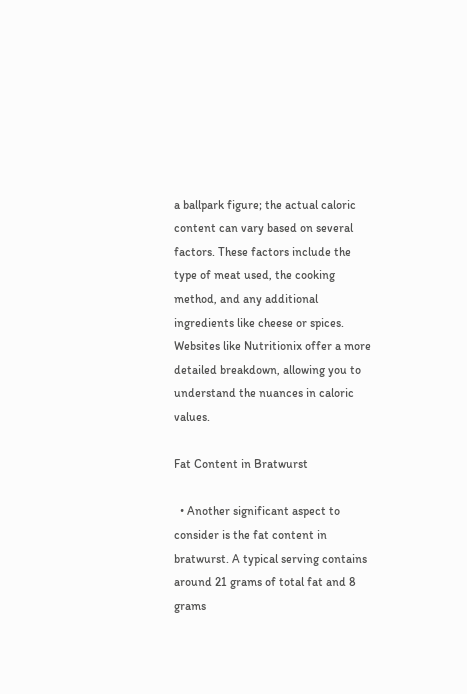a ballpark figure; the actual caloric content can vary based on several factors. These factors include the type of meat used, the cooking method, and any additional ingredients like cheese or spices. Websites like Nutritionix offer a more detailed breakdown, allowing you to understand the nuances in caloric values.

Fat Content in Bratwurst

  • Another significant aspect to consider is the fat content in bratwurst. A typical serving contains around 21 grams of total fat and 8 grams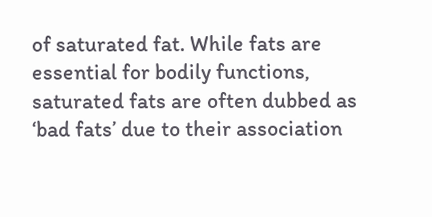of saturated fat. While fats are essential for bodily functions, saturated fats are often dubbed as ‘bad fats’ due to their association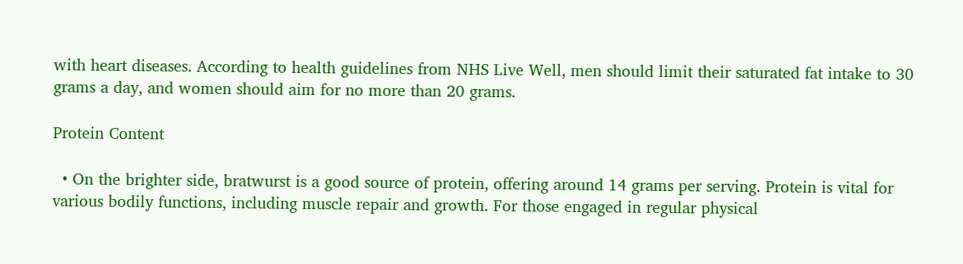with heart diseases. According to health guidelines from NHS Live Well, men should limit their saturated fat intake to 30 grams a day, and women should aim for no more than 20 grams.

Protein Content

  • On the brighter side, bratwurst is a good source of protein, offering around 14 grams per serving. Protein is vital for various bodily functions, including muscle repair and growth. For those engaged in regular physical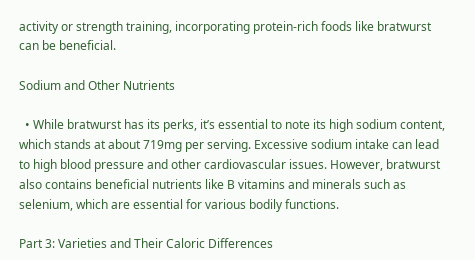activity or strength training, incorporating protein-rich foods like bratwurst can be beneficial.

Sodium and Other Nutrients

  • While bratwurst has its perks, it’s essential to note its high sodium content, which stands at about 719mg per serving. Excessive sodium intake can lead to high blood pressure and other cardiovascular issues. However, bratwurst also contains beneficial nutrients like B vitamins and minerals such as selenium, which are essential for various bodily functions.

Part 3: Varieties and Their Caloric Differences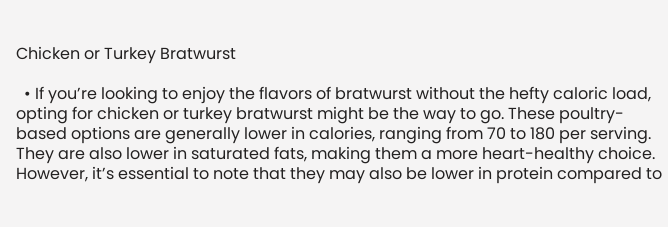Chicken or Turkey Bratwurst

  • If you’re looking to enjoy the flavors of bratwurst without the hefty caloric load, opting for chicken or turkey bratwurst might be the way to go. These poultry-based options are generally lower in calories, ranging from 70 to 180 per serving. They are also lower in saturated fats, making them a more heart-healthy choice. However, it’s essential to note that they may also be lower in protein compared to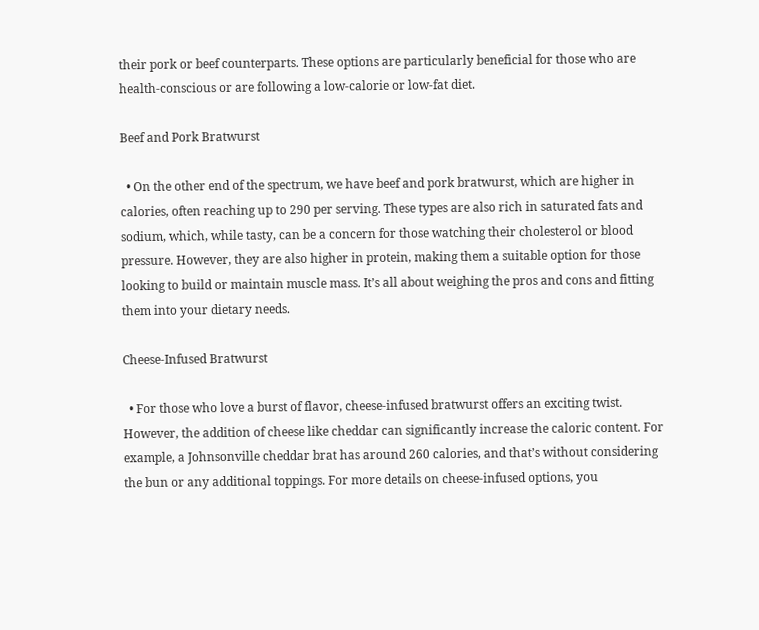their pork or beef counterparts. These options are particularly beneficial for those who are health-conscious or are following a low-calorie or low-fat diet.

Beef and Pork Bratwurst

  • On the other end of the spectrum, we have beef and pork bratwurst, which are higher in calories, often reaching up to 290 per serving. These types are also rich in saturated fats and sodium, which, while tasty, can be a concern for those watching their cholesterol or blood pressure. However, they are also higher in protein, making them a suitable option for those looking to build or maintain muscle mass. It’s all about weighing the pros and cons and fitting them into your dietary needs.

Cheese-Infused Bratwurst

  • For those who love a burst of flavor, cheese-infused bratwurst offers an exciting twist. However, the addition of cheese like cheddar can significantly increase the caloric content. For example, a Johnsonville cheddar brat has around 260 calories, and that’s without considering the bun or any additional toppings. For more details on cheese-infused options, you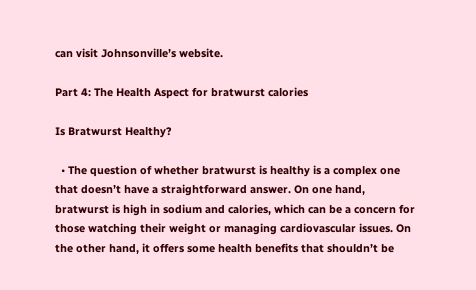can visit Johnsonville’s website.

Part 4: The Health Aspect for bratwurst calories

Is Bratwurst Healthy?

  • The question of whether bratwurst is healthy is a complex one that doesn’t have a straightforward answer. On one hand, bratwurst is high in sodium and calories, which can be a concern for those watching their weight or managing cardiovascular issues. On the other hand, it offers some health benefits that shouldn’t be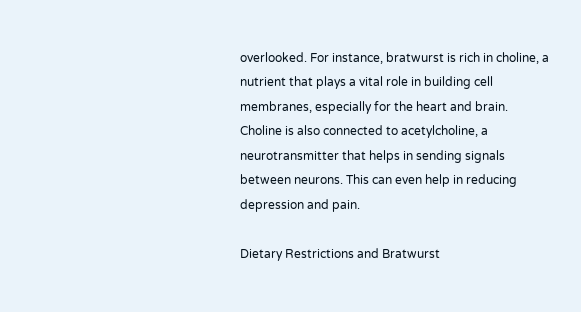overlooked. For instance, bratwurst is rich in choline, a nutrient that plays a vital role in building cell membranes, especially for the heart and brain. Choline is also connected to acetylcholine, a neurotransmitter that helps in sending signals between neurons. This can even help in reducing depression and pain.

Dietary Restrictions and Bratwurst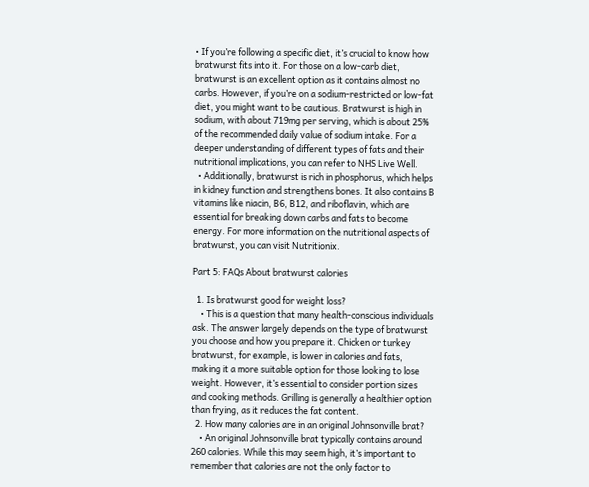• If you’re following a specific diet, it’s crucial to know how bratwurst fits into it. For those on a low-carb diet, bratwurst is an excellent option as it contains almost no carbs. However, if you’re on a sodium-restricted or low-fat diet, you might want to be cautious. Bratwurst is high in sodium, with about 719mg per serving, which is about 25% of the recommended daily value of sodium intake. For a deeper understanding of different types of fats and their nutritional implications, you can refer to NHS Live Well.
  • Additionally, bratwurst is rich in phosphorus, which helps in kidney function and strengthens bones. It also contains B vitamins like niacin, B6, B12, and riboflavin, which are essential for breaking down carbs and fats to become energy. For more information on the nutritional aspects of bratwurst, you can visit Nutritionix.

Part 5: FAQs About bratwurst calories

  1. Is bratwurst good for weight loss?
    • This is a question that many health-conscious individuals ask. The answer largely depends on the type of bratwurst you choose and how you prepare it. Chicken or turkey bratwurst, for example, is lower in calories and fats, making it a more suitable option for those looking to lose weight. However, it’s essential to consider portion sizes and cooking methods. Grilling is generally a healthier option than frying, as it reduces the fat content.
  2. How many calories are in an original Johnsonville brat?
    • An original Johnsonville brat typically contains around 260 calories. While this may seem high, it’s important to remember that calories are not the only factor to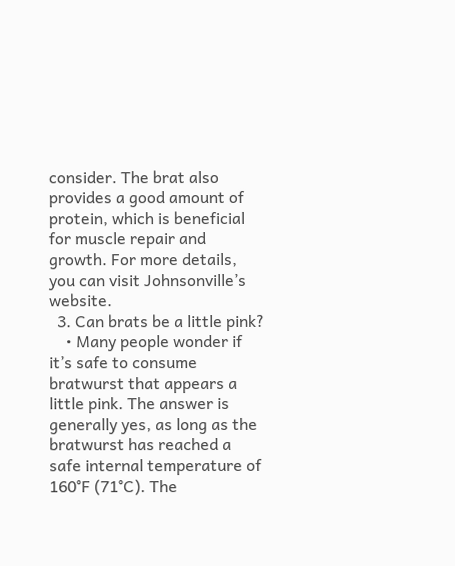consider. The brat also provides a good amount of protein, which is beneficial for muscle repair and growth. For more details, you can visit Johnsonville’s website.
  3. Can brats be a little pink?
    • Many people wonder if it’s safe to consume bratwurst that appears a little pink. The answer is generally yes, as long as the bratwurst has reached a safe internal temperature of 160°F (71°C). The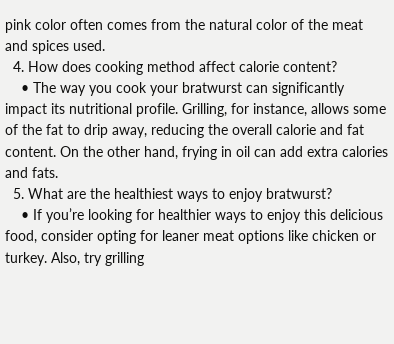pink color often comes from the natural color of the meat and spices used.
  4. How does cooking method affect calorie content?
    • The way you cook your bratwurst can significantly impact its nutritional profile. Grilling, for instance, allows some of the fat to drip away, reducing the overall calorie and fat content. On the other hand, frying in oil can add extra calories and fats.
  5. What are the healthiest ways to enjoy bratwurst?
    • If you’re looking for healthier ways to enjoy this delicious food, consider opting for leaner meat options like chicken or turkey. Also, try grilling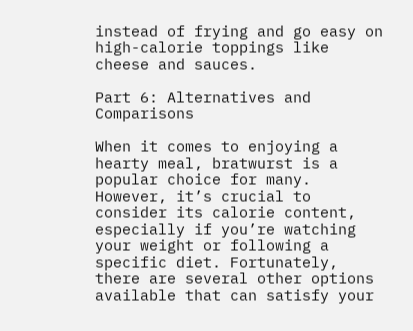instead of frying and go easy on high-calorie toppings like cheese and sauces.

Part 6: Alternatives and Comparisons

When it comes to enjoying a hearty meal, bratwurst is a popular choice for many. However, it’s crucial to consider its calorie content, especially if you’re watching your weight or following a specific diet. Fortunately, there are several other options available that can satisfy your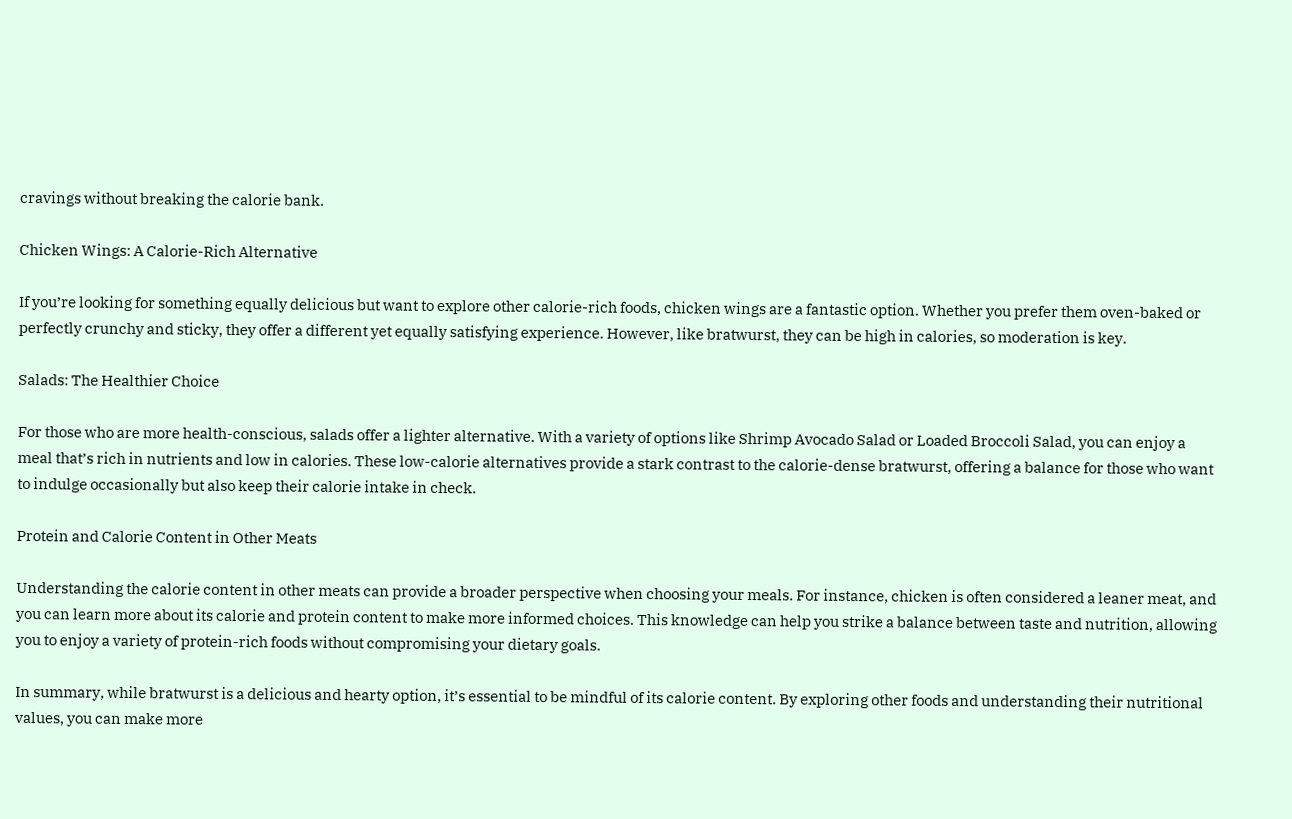cravings without breaking the calorie bank.

Chicken Wings: A Calorie-Rich Alternative

If you’re looking for something equally delicious but want to explore other calorie-rich foods, chicken wings are a fantastic option. Whether you prefer them oven-baked or perfectly crunchy and sticky, they offer a different yet equally satisfying experience. However, like bratwurst, they can be high in calories, so moderation is key.

Salads: The Healthier Choice

For those who are more health-conscious, salads offer a lighter alternative. With a variety of options like Shrimp Avocado Salad or Loaded Broccoli Salad, you can enjoy a meal that’s rich in nutrients and low in calories. These low-calorie alternatives provide a stark contrast to the calorie-dense bratwurst, offering a balance for those who want to indulge occasionally but also keep their calorie intake in check.

Protein and Calorie Content in Other Meats

Understanding the calorie content in other meats can provide a broader perspective when choosing your meals. For instance, chicken is often considered a leaner meat, and you can learn more about its calorie and protein content to make more informed choices. This knowledge can help you strike a balance between taste and nutrition, allowing you to enjoy a variety of protein-rich foods without compromising your dietary goals.

In summary, while bratwurst is a delicious and hearty option, it’s essential to be mindful of its calorie content. By exploring other foods and understanding their nutritional values, you can make more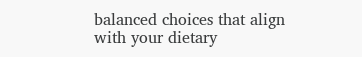balanced choices that align with your dietary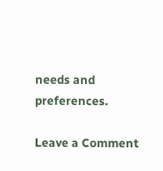needs and preferences.

Leave a Comment